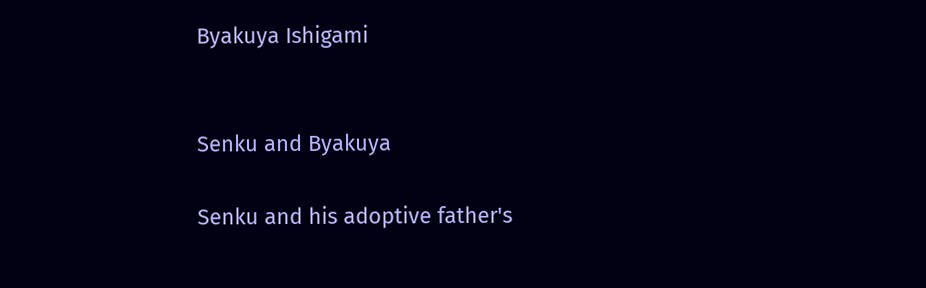Byakuya Ishigami


Senku and Byakuya

Senku and his adoptive father's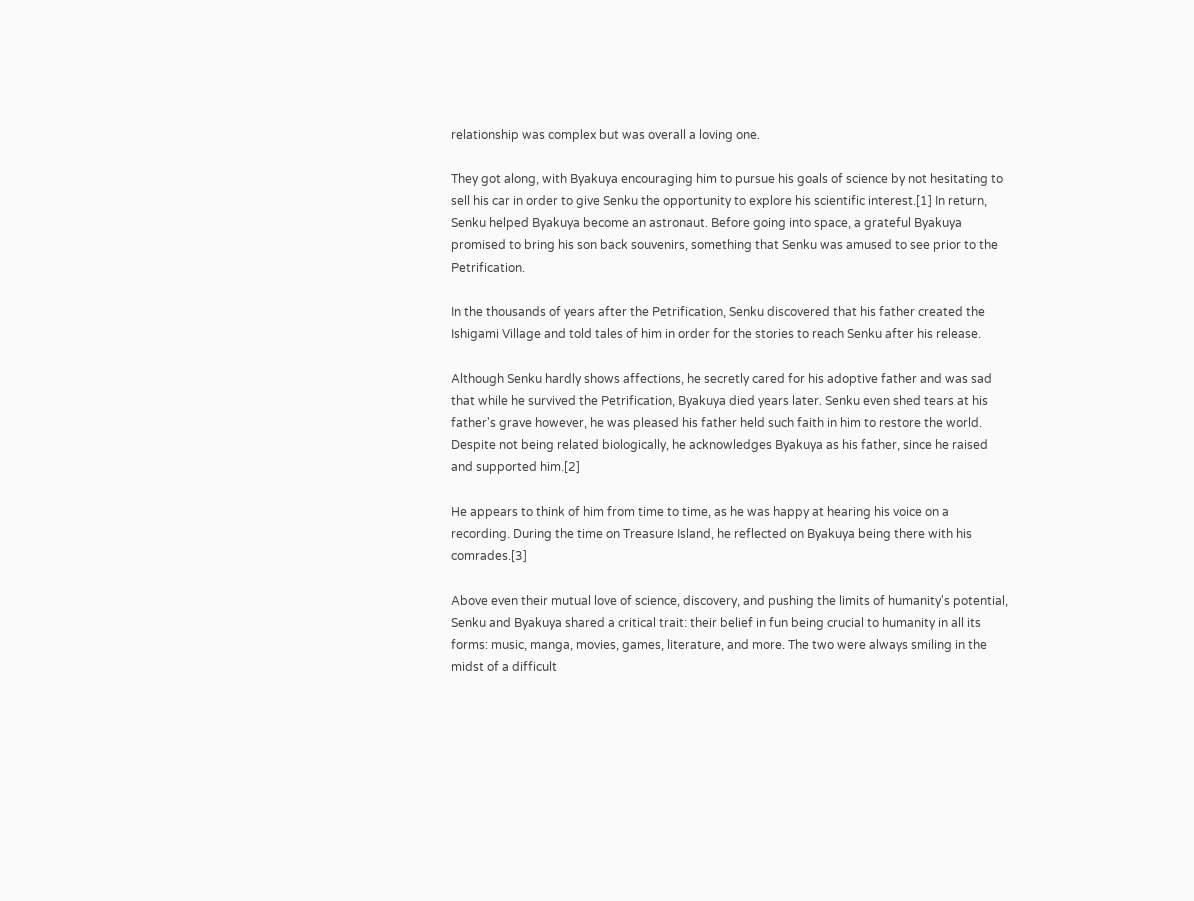relationship was complex but was overall a loving one.

They got along, with Byakuya encouraging him to pursue his goals of science by not hesitating to sell his car in order to give Senku the opportunity to explore his scientific interest.[1] In return, Senku helped Byakuya become an astronaut. Before going into space, a grateful Byakuya promised to bring his son back souvenirs, something that Senku was amused to see prior to the Petrification.

In the thousands of years after the Petrification, Senku discovered that his father created the Ishigami Village and told tales of him in order for the stories to reach Senku after his release.

Although Senku hardly shows affections, he secretly cared for his adoptive father and was sad that while he survived the Petrification, Byakuya died years later. Senku even shed tears at his father's grave however, he was pleased his father held such faith in him to restore the world. Despite not being related biologically, he acknowledges Byakuya as his father, since he raised and supported him.[2]

He appears to think of him from time to time, as he was happy at hearing his voice on a recording. During the time on Treasure Island, he reflected on Byakuya being there with his comrades.[3]

Above even their mutual love of science, discovery, and pushing the limits of humanity's potential, Senku and Byakuya shared a critical trait: their belief in fun being crucial to humanity in all its forms: music, manga, movies, games, literature, and more. The two were always smiling in the midst of a difficult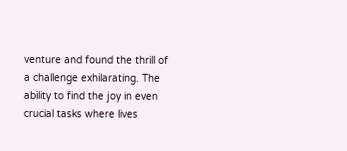venture and found the thrill of a challenge exhilarating. The ability to find the joy in even crucial tasks where lives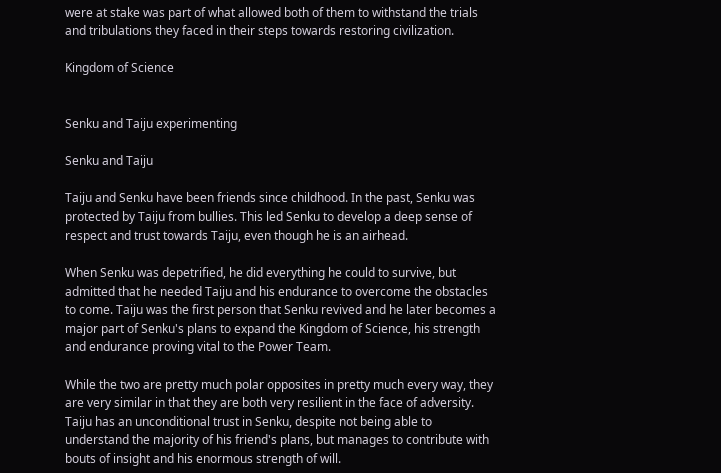were at stake was part of what allowed both of them to withstand the trials and tribulations they faced in their steps towards restoring civilization.

Kingdom of Science


Senku and Taiju experimenting

Senku and Taiju

Taiju and Senku have been friends since childhood. In the past, Senku was protected by Taiju from bullies. This led Senku to develop a deep sense of respect and trust towards Taiju, even though he is an airhead.

When Senku was depetrified, he did everything he could to survive, but admitted that he needed Taiju and his endurance to overcome the obstacles to come. Taiju was the first person that Senku revived and he later becomes a major part of Senku's plans to expand the Kingdom of Science, his strength and endurance proving vital to the Power Team.

While the two are pretty much polar opposites in pretty much every way, they are very similar in that they are both very resilient in the face of adversity. Taiju has an unconditional trust in Senku, despite not being able to understand the majority of his friend's plans, but manages to contribute with bouts of insight and his enormous strength of will.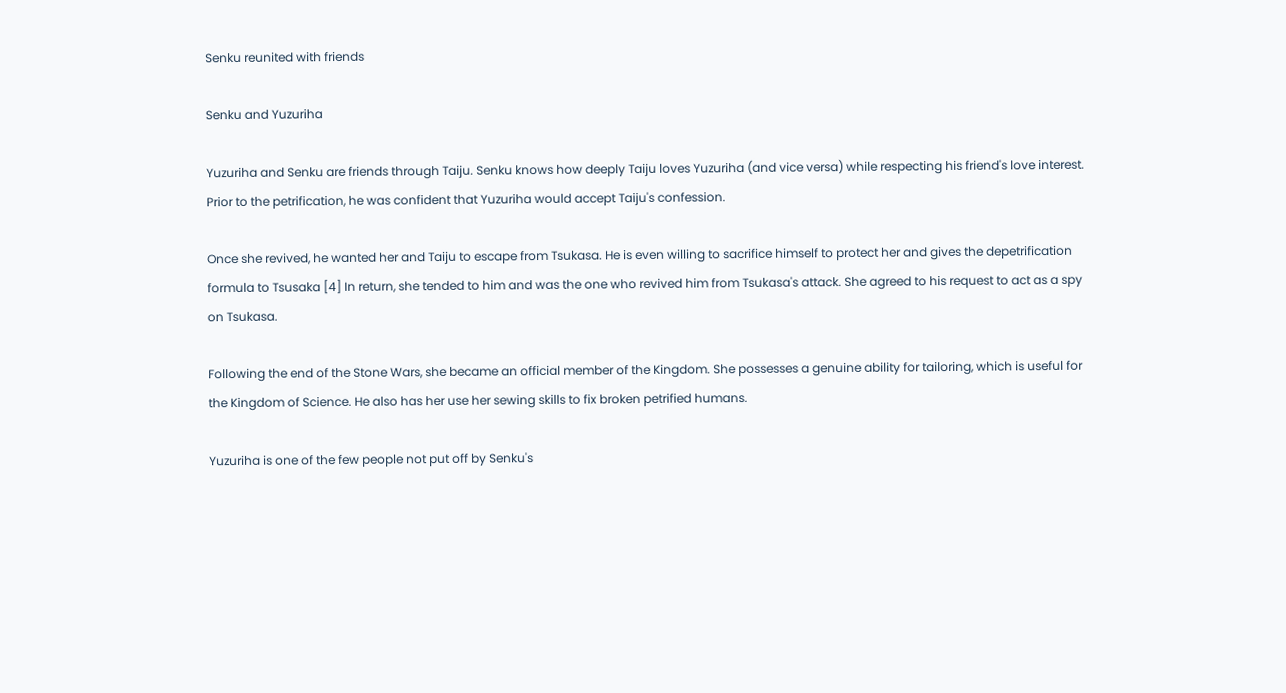Senku reunited with friends

Senku and Yuzuriha

Yuzuriha and Senku are friends through Taiju. Senku knows how deeply Taiju loves Yuzuriha (and vice versa) while respecting his friend's love interest. Prior to the petrification, he was confident that Yuzuriha would accept Taiju's confession.

Once she revived, he wanted her and Taiju to escape from Tsukasa. He is even willing to sacrifice himself to protect her and gives the depetrification formula to Tsusaka [4] In return, she tended to him and was the one who revived him from Tsukasa's attack. She agreed to his request to act as a spy on Tsukasa.

Following the end of the Stone Wars, she became an official member of the Kingdom. She possesses a genuine ability for tailoring, which is useful for the Kingdom of Science. He also has her use her sewing skills to fix broken petrified humans.

Yuzuriha is one of the few people not put off by Senku's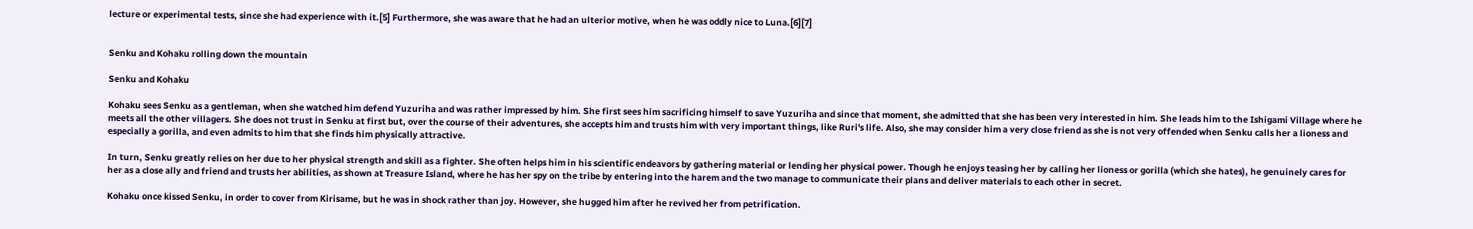lecture or experimental tests, since she had experience with it.[5] Furthermore, she was aware that he had an ulterior motive, when he was oddly nice to Luna.[6][7]


Senku and Kohaku rolling down the mountain

Senku and Kohaku

Kohaku sees Senku as a gentleman, when she watched him defend Yuzuriha and was rather impressed by him. She first sees him sacrificing himself to save Yuzuriha and since that moment, she admitted that she has been very interested in him. She leads him to the Ishigami Village where he meets all the other villagers. She does not trust in Senku at first but, over the course of their adventures, she accepts him and trusts him with very important things, like Ruri's life. Also, she may consider him a very close friend as she is not very offended when Senku calls her a lioness and especially a gorilla, and even admits to him that she finds him physically attractive.

In turn, Senku greatly relies on her due to her physical strength and skill as a fighter. She often helps him in his scientific endeavors by gathering material or lending her physical power. Though he enjoys teasing her by calling her lioness or gorilla (which she hates), he genuinely cares for her as a close ally and friend and trusts her abilities, as shown at Treasure Island, where he has her spy on the tribe by entering into the harem and the two manage to communicate their plans and deliver materials to each other in secret.

Kohaku once kissed Senku, in order to cover from Kirisame, but he was in shock rather than joy. However, she hugged him after he revived her from petrification.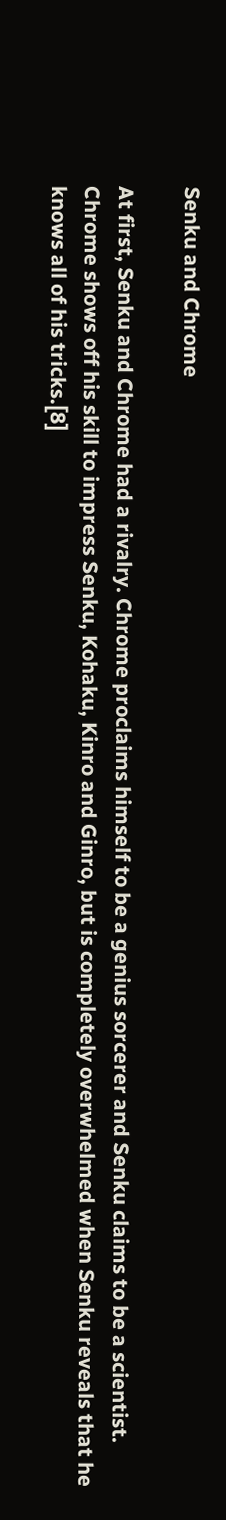Senku and Chrome

At first, Senku and Chrome had a rivalry. Chrome proclaims himself to be a genius sorcerer and Senku claims to be a scientist. Chrome shows off his skill to impress Senku, Kohaku, Kinro and Ginro, but is completely overwhelmed when Senku reveals that he knows all of his tricks.[8]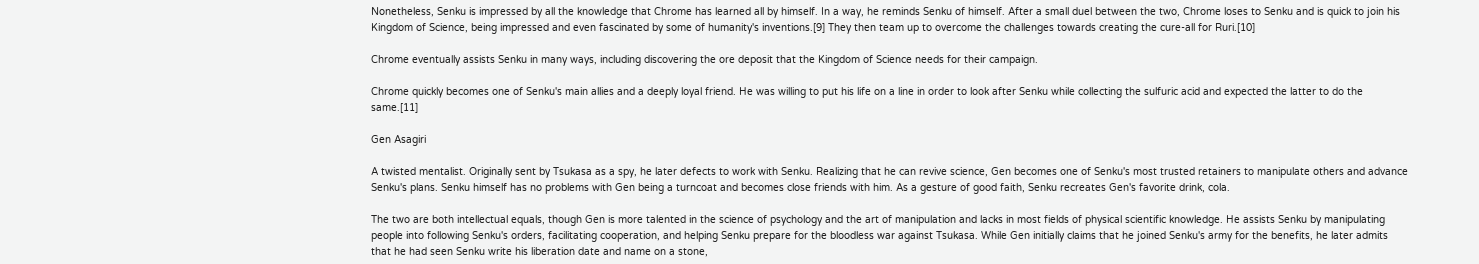Nonetheless, Senku is impressed by all the knowledge that Chrome has learned all by himself. In a way, he reminds Senku of himself. After a small duel between the two, Chrome loses to Senku and is quick to join his Kingdom of Science, being impressed and even fascinated by some of humanity's inventions.[9] They then team up to overcome the challenges towards creating the cure-all for Ruri.[10]

Chrome eventually assists Senku in many ways, including discovering the ore deposit that the Kingdom of Science needs for their campaign.

Chrome quickly becomes one of Senku's main allies and a deeply loyal friend. He was willing to put his life on a line in order to look after Senku while collecting the sulfuric acid and expected the latter to do the same.[11]

Gen Asagiri

A twisted mentalist. Originally sent by Tsukasa as a spy, he later defects to work with Senku. Realizing that he can revive science, Gen becomes one of Senku's most trusted retainers to manipulate others and advance Senku's plans. Senku himself has no problems with Gen being a turncoat and becomes close friends with him. As a gesture of good faith, Senku recreates Gen's favorite drink, cola.

The two are both intellectual equals, though Gen is more talented in the science of psychology and the art of manipulation and lacks in most fields of physical scientific knowledge. He assists Senku by manipulating people into following Senku's orders, facilitating cooperation, and helping Senku prepare for the bloodless war against Tsukasa. While Gen initially claims that he joined Senku's army for the benefits, he later admits that he had seen Senku write his liberation date and name on a stone,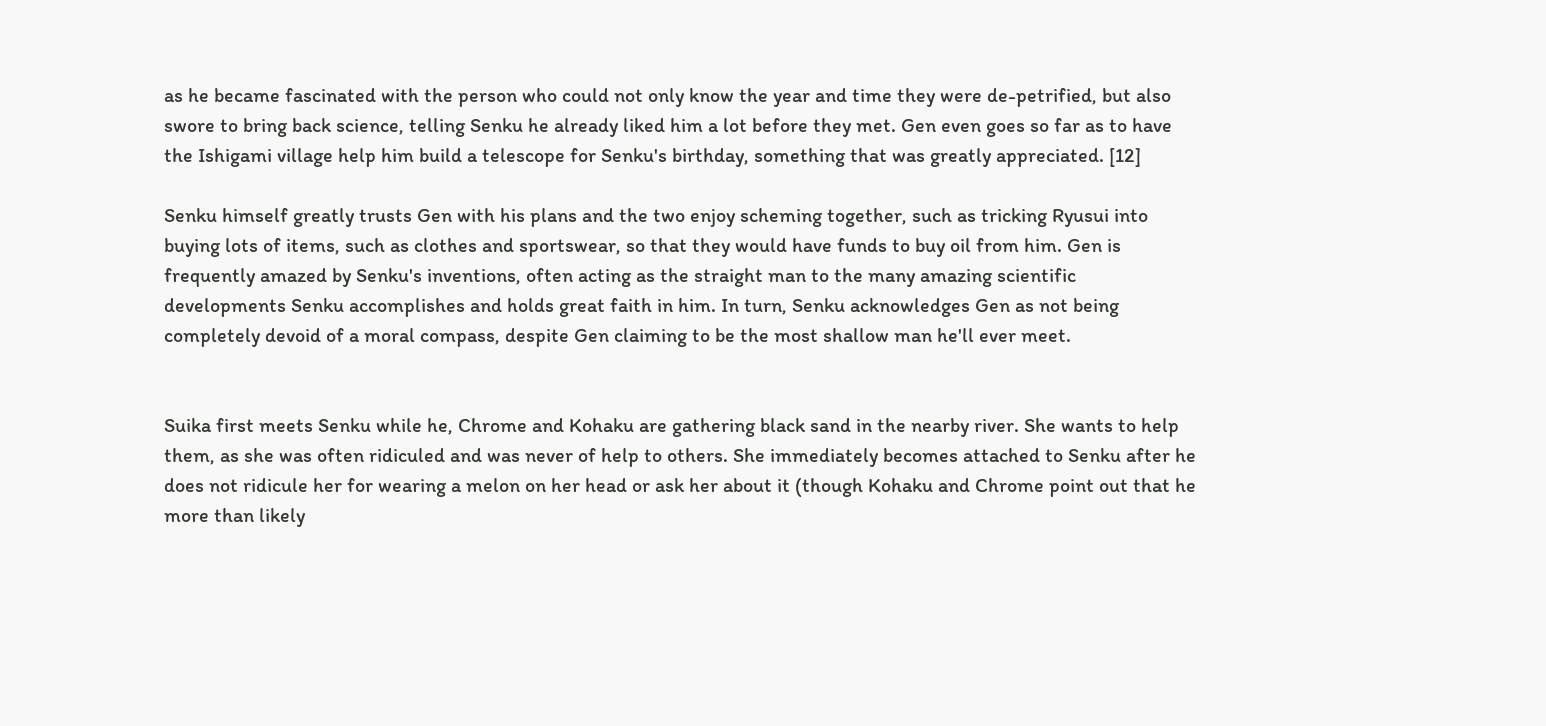as he became fascinated with the person who could not only know the year and time they were de-petrified, but also swore to bring back science, telling Senku he already liked him a lot before they met. Gen even goes so far as to have the Ishigami village help him build a telescope for Senku's birthday, something that was greatly appreciated. [12]

Senku himself greatly trusts Gen with his plans and the two enjoy scheming together, such as tricking Ryusui into buying lots of items, such as clothes and sportswear, so that they would have funds to buy oil from him. Gen is frequently amazed by Senku's inventions, often acting as the straight man to the many amazing scientific developments Senku accomplishes and holds great faith in him. In turn, Senku acknowledges Gen as not being completely devoid of a moral compass, despite Gen claiming to be the most shallow man he'll ever meet.


Suika first meets Senku while he, Chrome and Kohaku are gathering black sand in the nearby river. She wants to help them, as she was often ridiculed and was never of help to others. She immediately becomes attached to Senku after he does not ridicule her for wearing a melon on her head or ask her about it (though Kohaku and Chrome point out that he more than likely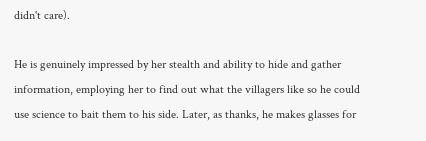didn't care).

He is genuinely impressed by her stealth and ability to hide and gather information, employing her to find out what the villagers like so he could use science to bait them to his side. Later, as thanks, he makes glasses for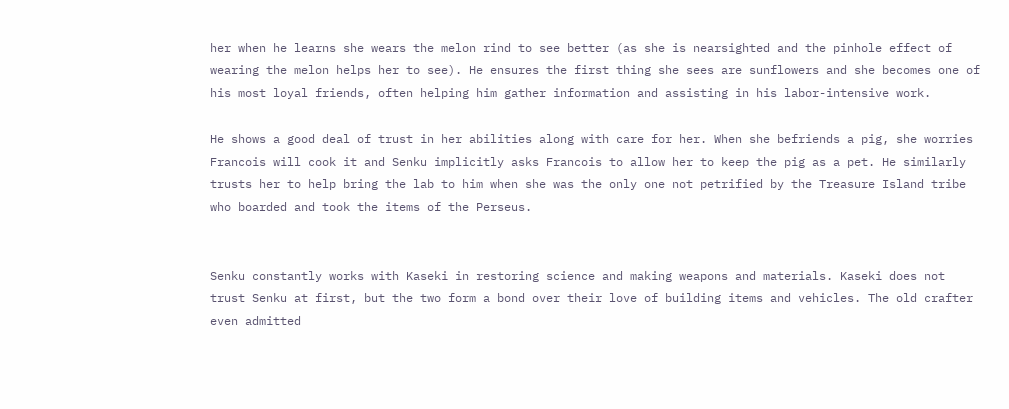her when he learns she wears the melon rind to see better (as she is nearsighted and the pinhole effect of wearing the melon helps her to see). He ensures the first thing she sees are sunflowers and she becomes one of his most loyal friends, often helping him gather information and assisting in his labor-intensive work.

He shows a good deal of trust in her abilities along with care for her. When she befriends a pig, she worries Francois will cook it and Senku implicitly asks Francois to allow her to keep the pig as a pet. He similarly trusts her to help bring the lab to him when she was the only one not petrified by the Treasure Island tribe who boarded and took the items of the Perseus.


Senku constantly works with Kaseki in restoring science and making weapons and materials. Kaseki does not trust Senku at first, but the two form a bond over their love of building items and vehicles. The old crafter even admitted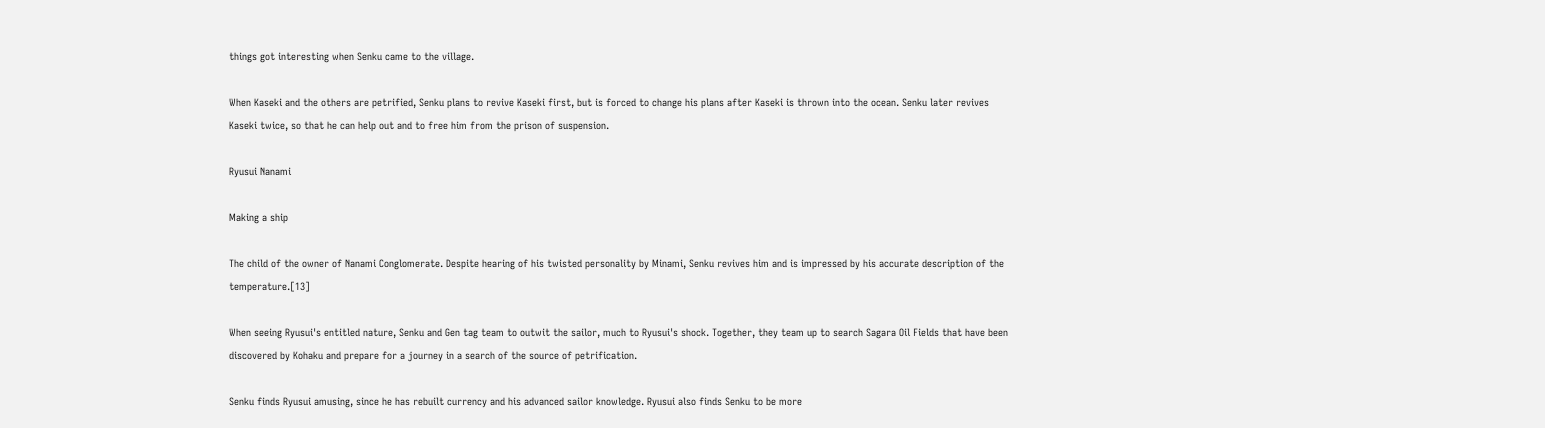things got interesting when Senku came to the village.

When Kaseki and the others are petrified, Senku plans to revive Kaseki first, but is forced to change his plans after Kaseki is thrown into the ocean. Senku later revives Kaseki twice, so that he can help out and to free him from the prison of suspension.

Ryusui Nanami

Making a ship

The child of the owner of Nanami Conglomerate. Despite hearing of his twisted personality by Minami, Senku revives him and is impressed by his accurate description of the temperature.[13]

When seeing Ryusui's entitled nature, Senku and Gen tag team to outwit the sailor, much to Ryusui's shock. Together, they team up to search Sagara Oil Fields that have been discovered by Kohaku and prepare for a journey in a search of the source of petrification.

Senku finds Ryusui amusing, since he has rebuilt currency and his advanced sailor knowledge. Ryusui also finds Senku to be more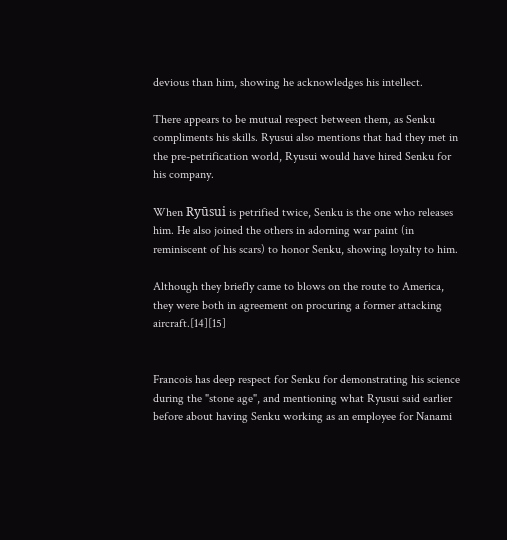devious than him, showing he acknowledges his intellect.

There appears to be mutual respect between them, as Senku compliments his skills. Ryusui also mentions that had they met in the pre-petrification world, Ryusui would have hired Senku for his company.

When Ryūsui is petrified twice, Senku is the one who releases him. He also joined the others in adorning war paint (in reminiscent of his scars) to honor Senku, showing loyalty to him.

Although they briefly came to blows on the route to America, they were both in agreement on procuring a former attacking aircraft.[14][15]


Francois has deep respect for Senku for demonstrating his science during the "stone age", and mentioning what Ryusui said earlier before about having Senku working as an employee for Nanami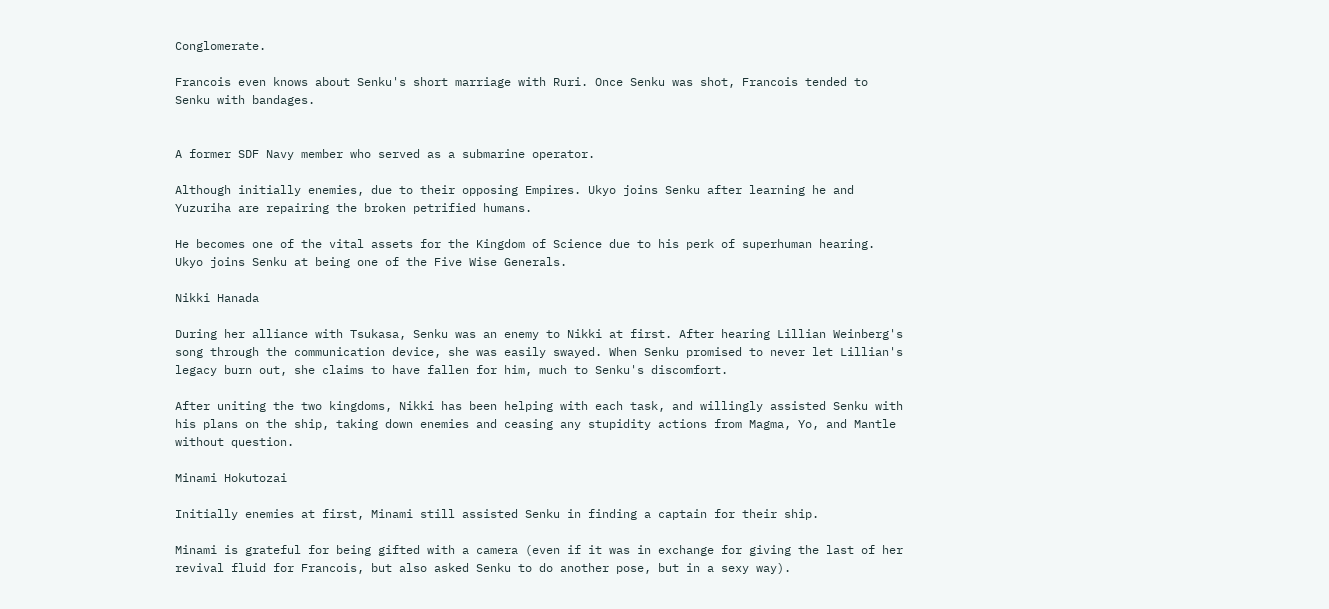Conglomerate.

Francois even knows about Senku's short marriage with Ruri. Once Senku was shot, Francois tended to Senku with bandages.


A former SDF Navy member who served as a submarine operator.

Although initially enemies, due to their opposing Empires. Ukyo joins Senku after learning he and Yuzuriha are repairing the broken petrified humans.

He becomes one of the vital assets for the Kingdom of Science due to his perk of superhuman hearing. Ukyo joins Senku at being one of the Five Wise Generals.

Nikki Hanada

During her alliance with Tsukasa, Senku was an enemy to Nikki at first. After hearing Lillian Weinberg's song through the communication device, she was easily swayed. When Senku promised to never let Lillian's legacy burn out, she claims to have fallen for him, much to Senku's discomfort.

After uniting the two kingdoms, Nikki has been helping with each task, and willingly assisted Senku with his plans on the ship, taking down enemies and ceasing any stupidity actions from Magma, Yo, and Mantle without question.

Minami Hokutozai

Initially enemies at first, Minami still assisted Senku in finding a captain for their ship.

Minami is grateful for being gifted with a camera (even if it was in exchange for giving the last of her revival fluid for Francois, but also asked Senku to do another pose, but in a sexy way).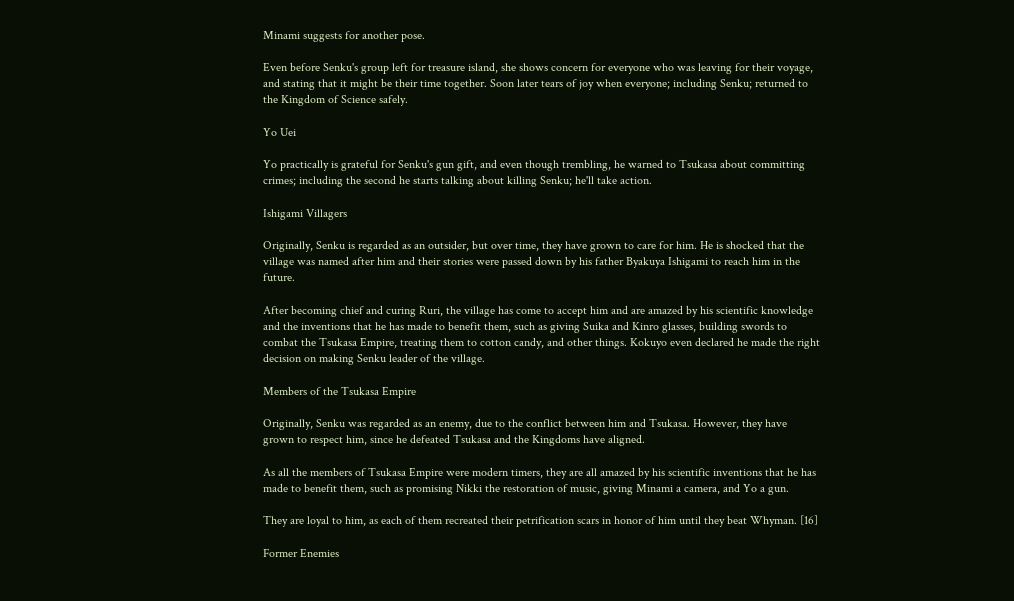Minami suggests for another pose.

Even before Senku's group left for treasure island, she shows concern for everyone who was leaving for their voyage, and stating that it might be their time together. Soon later tears of joy when everyone; including Senku; returned to the Kingdom of Science safely.

Yo Uei

Yo practically is grateful for Senku's gun gift, and even though trembling, he warned to Tsukasa about committing crimes; including the second he starts talking about killing Senku; he'll take action.

Ishigami Villagers

Originally, Senku is regarded as an outsider, but over time, they have grown to care for him. He is shocked that the village was named after him and their stories were passed down by his father Byakuya Ishigami to reach him in the future.

After becoming chief and curing Ruri, the village has come to accept him and are amazed by his scientific knowledge and the inventions that he has made to benefit them, such as giving Suika and Kinro glasses, building swords to combat the Tsukasa Empire, treating them to cotton candy, and other things. Kokuyo even declared he made the right decision on making Senku leader of the village.

Members of the Tsukasa Empire

Originally, Senku was regarded as an enemy, due to the conflict between him and Tsukasa. However, they have grown to respect him, since he defeated Tsukasa and the Kingdoms have aligned.

As all the members of Tsukasa Empire were modern timers, they are all amazed by his scientific inventions that he has made to benefit them, such as promising Nikki the restoration of music, giving Minami a camera, and Yo a gun.

They are loyal to him, as each of them recreated their petrification scars in honor of him until they beat Whyman. [16]

Former Enemies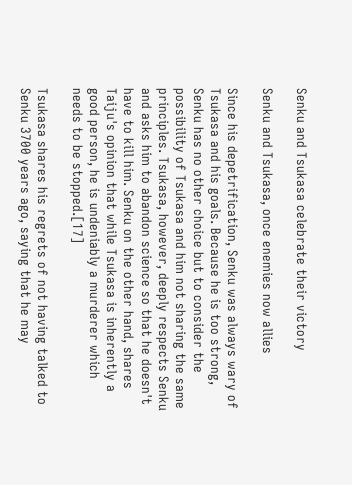Senku and Tsukasa celebrate their victory

Senku and Tsukasa, once enemies now allies

Since his depetrification, Senku was always wary of Tsukasa and his goals. Because he is too strong, Senku has no other choice but to consider the possibility of Tsukasa and him not sharing the same principles. Tsukasa, however, deeply respects Senku and asks him to abandon science so that he doesn't have to kill him. Senku on the other hand, shares Taiju's opinion that while Tsukasa is inherently a good person, he is undeniably a murderer which needs to be stopped.[17]

Tsukasa shares his regrets of not having talked to Senku 3700 years ago, saying that he may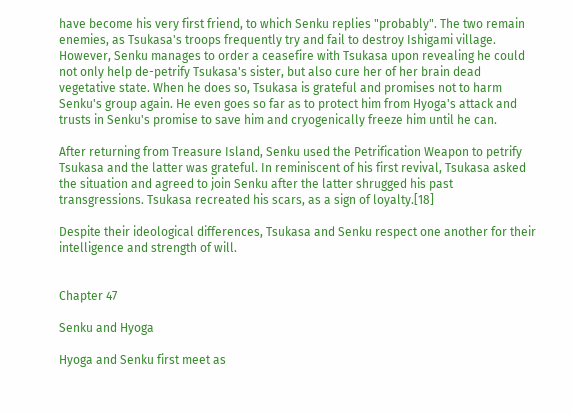have become his very first friend, to which Senku replies "probably". The two remain enemies, as Tsukasa's troops frequently try and fail to destroy Ishigami village. However, Senku manages to order a ceasefire with Tsukasa upon revealing he could not only help de-petrify Tsukasa's sister, but also cure her of her brain dead vegetative state. When he does so, Tsukasa is grateful and promises not to harm Senku's group again. He even goes so far as to protect him from Hyoga's attack and trusts in Senku's promise to save him and cryogenically freeze him until he can.

After returning from Treasure Island, Senku used the Petrification Weapon to petrify Tsukasa and the latter was grateful. In reminiscent of his first revival, Tsukasa asked the situation and agreed to join Senku after the latter shrugged his past transgressions. Tsukasa recreated his scars, as a sign of loyalty.[18]

Despite their ideological differences, Tsukasa and Senku respect one another for their intelligence and strength of will.


Chapter 47

Senku and Hyoga

Hyoga and Senku first meet as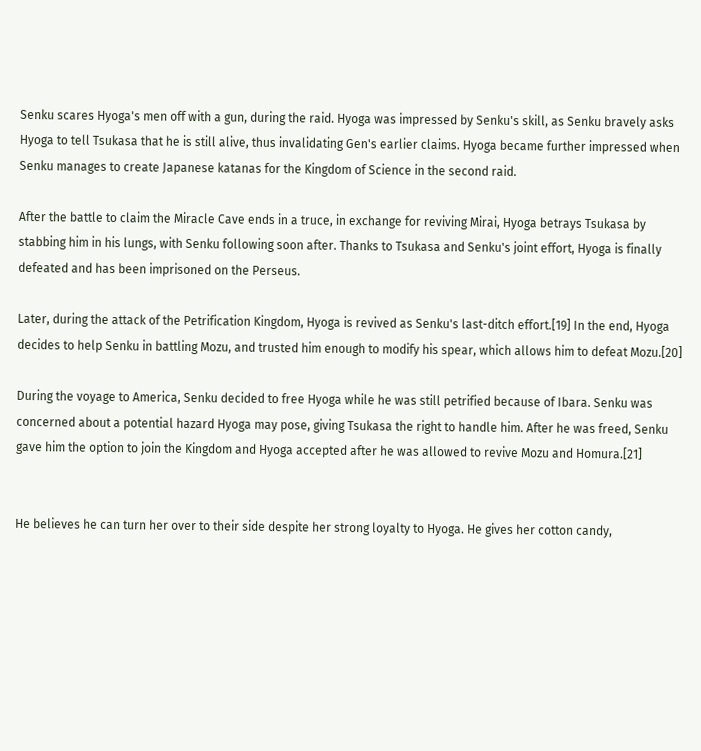Senku scares Hyoga's men off with a gun, during the raid. Hyoga was impressed by Senku's skill, as Senku bravely asks Hyoga to tell Tsukasa that he is still alive, thus invalidating Gen's earlier claims. Hyoga became further impressed when Senku manages to create Japanese katanas for the Kingdom of Science in the second raid.

After the battle to claim the Miracle Cave ends in a truce, in exchange for reviving Mirai, Hyoga betrays Tsukasa by stabbing him in his lungs, with Senku following soon after. Thanks to Tsukasa and Senku's joint effort, Hyoga is finally defeated and has been imprisoned on the Perseus.

Later, during the attack of the Petrification Kingdom, Hyoga is revived as Senku's last-ditch effort.[19] In the end, Hyoga decides to help Senku in battling Mozu, and trusted him enough to modify his spear, which allows him to defeat Mozu.[20]

During the voyage to America, Senku decided to free Hyoga while he was still petrified because of Ibara. Senku was concerned about a potential hazard Hyoga may pose, giving Tsukasa the right to handle him. After he was freed, Senku gave him the option to join the Kingdom and Hyoga accepted after he was allowed to revive Mozu and Homura.[21]


He believes he can turn her over to their side despite her strong loyalty to Hyoga. He gives her cotton candy,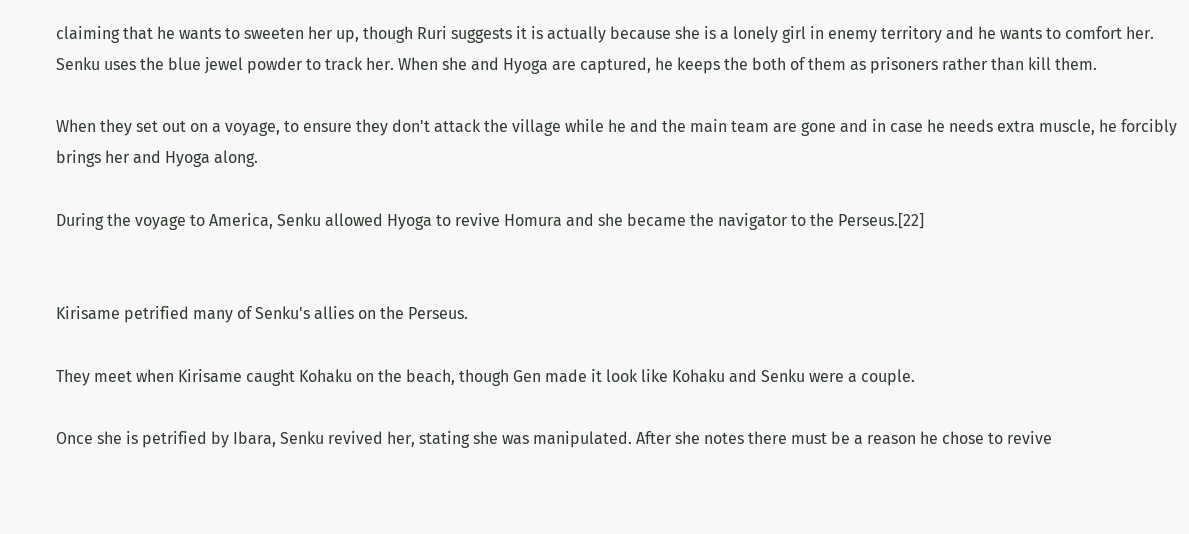claiming that he wants to sweeten her up, though Ruri suggests it is actually because she is a lonely girl in enemy territory and he wants to comfort her. Senku uses the blue jewel powder to track her. When she and Hyoga are captured, he keeps the both of them as prisoners rather than kill them.

When they set out on a voyage, to ensure they don't attack the village while he and the main team are gone and in case he needs extra muscle, he forcibly brings her and Hyoga along.

During the voyage to America, Senku allowed Hyoga to revive Homura and she became the navigator to the Perseus.[22]


Kirisame petrified many of Senku's allies on the Perseus.

They meet when Kirisame caught Kohaku on the beach, though Gen made it look like Kohaku and Senku were a couple.

Once she is petrified by Ibara, Senku revived her, stating she was manipulated. After she notes there must be a reason he chose to revive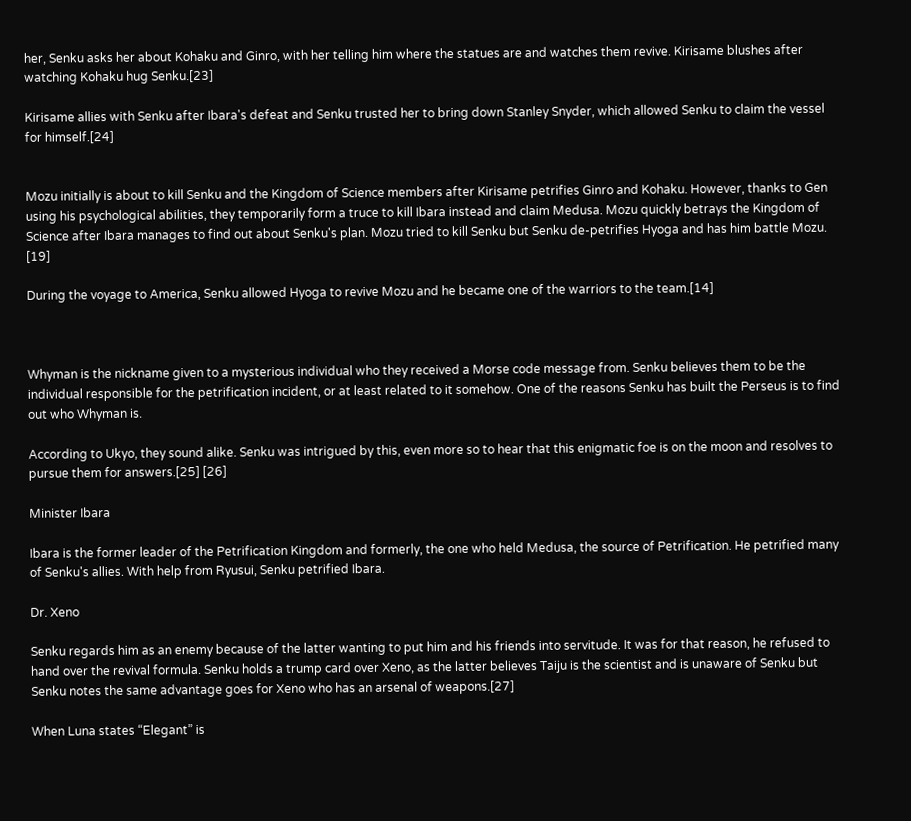her, Senku asks her about Kohaku and Ginro, with her telling him where the statues are and watches them revive. Kirisame blushes after watching Kohaku hug Senku.[23]

Kirisame allies with Senku after Ibara's defeat and Senku trusted her to bring down Stanley Snyder, which allowed Senku to claim the vessel for himself.[24]


Mozu initially is about to kill Senku and the Kingdom of Science members after Kirisame petrifies Ginro and Kohaku. However, thanks to Gen using his psychological abilities, they temporarily form a truce to kill Ibara instead and claim Medusa. Mozu quickly betrays the Kingdom of Science after Ibara manages to find out about Senku's plan. Mozu tried to kill Senku but Senku de-petrifies Hyoga and has him battle Mozu. [19]

During the voyage to America, Senku allowed Hyoga to revive Mozu and he became one of the warriors to the team.[14]



Whyman is the nickname given to a mysterious individual who they received a Morse code message from. Senku believes them to be the individual responsible for the petrification incident, or at least related to it somehow. One of the reasons Senku has built the Perseus is to find out who Whyman is.

According to Ukyo, they sound alike. Senku was intrigued by this, even more so to hear that this enigmatic foe is on the moon and resolves to pursue them for answers.[25] [26]

Minister Ibara

Ibara is the former leader of the Petrification Kingdom and formerly, the one who held Medusa, the source of Petrification. He petrified many of Senku's allies. With help from Ryusui, Senku petrified Ibara.

Dr. Xeno

Senku regards him as an enemy because of the latter wanting to put him and his friends into servitude. It was for that reason, he refused to hand over the revival formula. Senku holds a trump card over Xeno, as the latter believes Taiju is the scientist and is unaware of Senku but Senku notes the same advantage goes for Xeno who has an arsenal of weapons.[27]

When Luna states “Elegant” is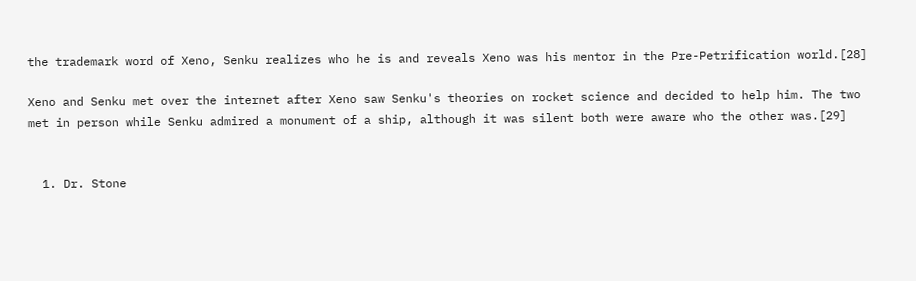the trademark word of Xeno, Senku realizes who he is and reveals Xeno was his mentor in the Pre-Petrification world.[28]

Xeno and Senku met over the internet after Xeno saw Senku's theories on rocket science and decided to help him. The two met in person while Senku admired a monument of a ship, although it was silent both were aware who the other was.[29]


  1. Dr. Stone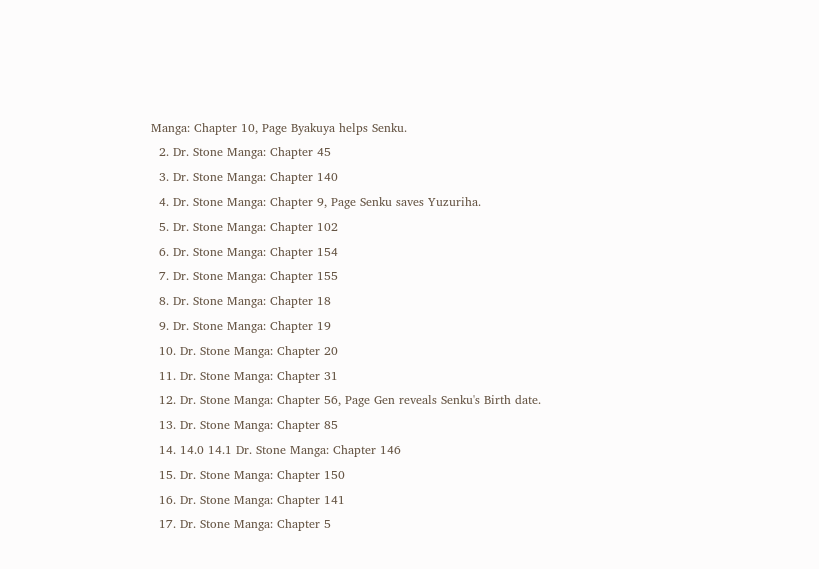Manga: Chapter 10, Page Byakuya helps Senku.
  2. Dr. Stone Manga: Chapter 45
  3. Dr. Stone Manga: Chapter 140
  4. Dr. Stone Manga: Chapter 9, Page Senku saves Yuzuriha.
  5. Dr. Stone Manga: Chapter 102
  6. Dr. Stone Manga: Chapter 154
  7. Dr. Stone Manga: Chapter 155
  8. Dr. Stone Manga: Chapter 18
  9. Dr. Stone Manga: Chapter 19
  10. Dr. Stone Manga: Chapter 20
  11. Dr. Stone Manga: Chapter 31
  12. Dr. Stone Manga: Chapter 56, Page Gen reveals Senku's Birth date.
  13. Dr. Stone Manga: Chapter 85
  14. 14.0 14.1 Dr. Stone Manga: Chapter 146
  15. Dr. Stone Manga: Chapter 150
  16. Dr. Stone Manga: Chapter 141
  17. Dr. Stone Manga: Chapter 5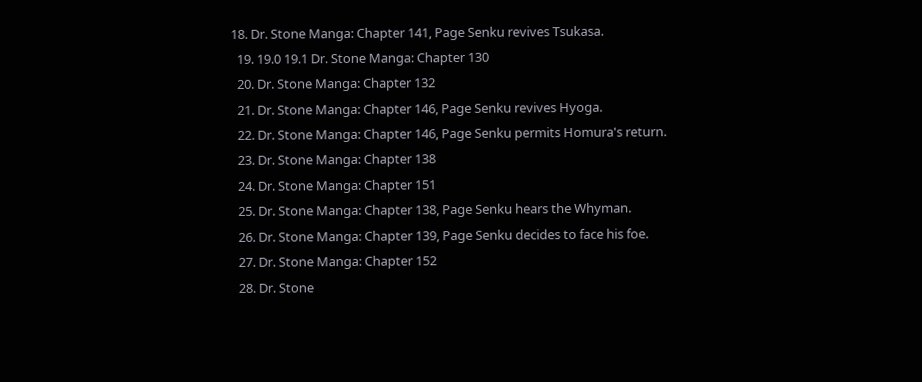18. Dr. Stone Manga: Chapter 141, Page Senku revives Tsukasa.
  19. 19.0 19.1 Dr. Stone Manga: Chapter 130
  20. Dr. Stone Manga: Chapter 132
  21. Dr. Stone Manga: Chapter 146, Page Senku revives Hyoga.
  22. Dr. Stone Manga: Chapter 146, Page Senku permits Homura's return.
  23. Dr. Stone Manga: Chapter 138
  24. Dr. Stone Manga: Chapter 151
  25. Dr. Stone Manga: Chapter 138, Page Senku hears the Whyman.
  26. Dr. Stone Manga: Chapter 139, Page Senku decides to face his foe.
  27. Dr. Stone Manga: Chapter 152
  28. Dr. Stone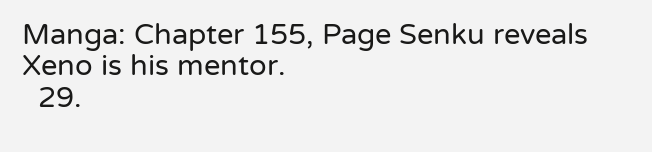Manga: Chapter 155, Page Senku reveals Xeno is his mentor.
  29.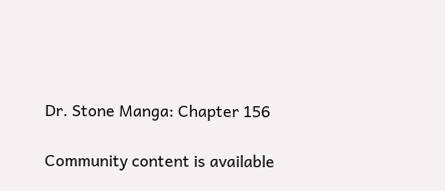Dr. Stone Manga: Chapter 156

Community content is available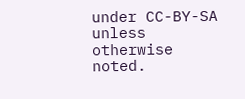under CC-BY-SA unless otherwise noted.